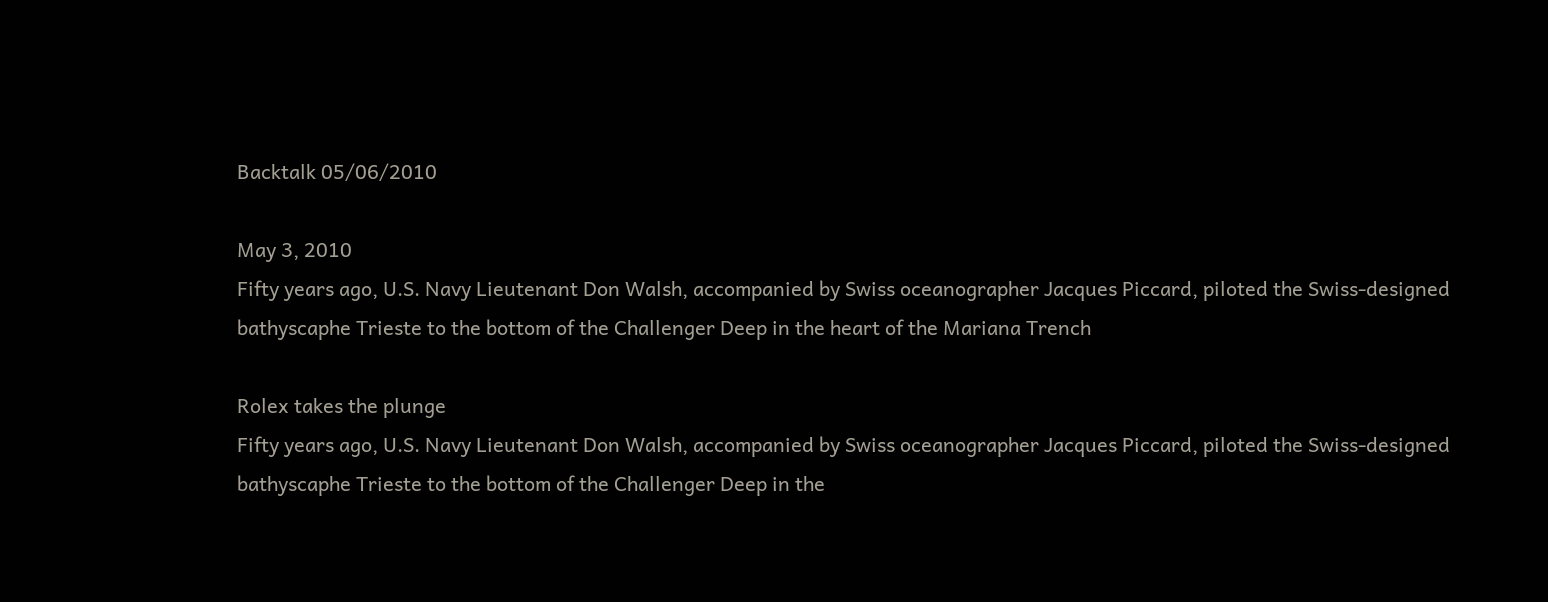Backtalk 05/06/2010

May 3, 2010
Fifty years ago, U.S. Navy Lieutenant Don Walsh, accompanied by Swiss oceanographer Jacques Piccard, piloted the Swiss-designed bathyscaphe Trieste to the bottom of the Challenger Deep in the heart of the Mariana Trench

Rolex takes the plunge
Fifty years ago, U.S. Navy Lieutenant Don Walsh, accompanied by Swiss oceanographer Jacques Piccard, piloted the Swiss-designed bathyscaphe Trieste to the bottom of the Challenger Deep in the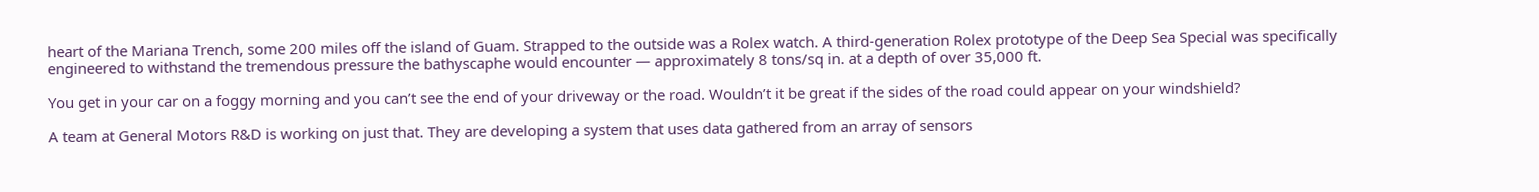heart of the Mariana Trench, some 200 miles off the island of Guam. Strapped to the outside was a Rolex watch. A third-generation Rolex prototype of the Deep Sea Special was specifically engineered to withstand the tremendous pressure the bathyscaphe would encounter — approximately 8 tons/sq in. at a depth of over 35,000 ft.

You get in your car on a foggy morning and you can’t see the end of your driveway or the road. Wouldn’t it be great if the sides of the road could appear on your windshield?

A team at General Motors R&D is working on just that. They are developing a system that uses data gathered from an array of sensors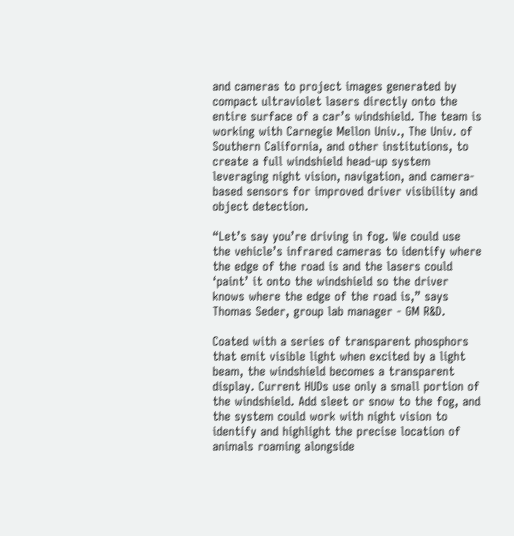and cameras to project images generated by compact ultraviolet lasers directly onto the entire surface of a car’s windshield. The team is working with Carnegie Mellon Univ., The Univ. of Southern California, and other institutions, to create a full windshield head-up system leveraging night vision, navigation, and camera-based sensors for improved driver visibility and object detection.

“Let’s say you’re driving in fog. We could use the vehicle’s infrared cameras to identify where the edge of the road is and the lasers could ‘paint’ it onto the windshield so the driver knows where the edge of the road is,” says Thomas Seder, group lab manager - GM R&D.

Coated with a series of transparent phosphors that emit visible light when excited by a light beam, the windshield becomes a transparent display. Current HUDs use only a small portion of the windshield. Add sleet or snow to the fog, and the system could work with night vision to identify and highlight the precise location of animals roaming alongside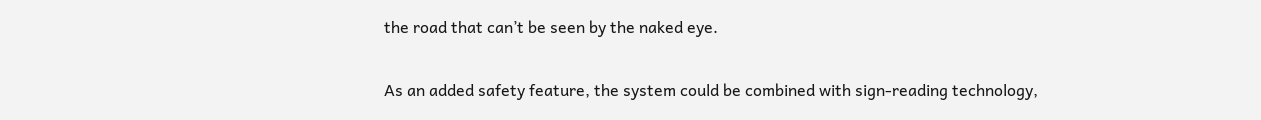the road that can’t be seen by the naked eye.

As an added safety feature, the system could be combined with sign-reading technology,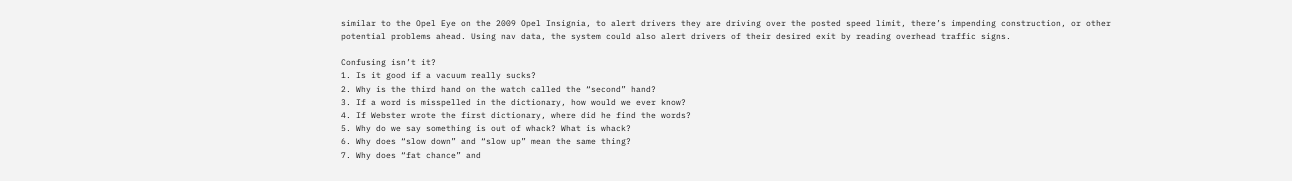similar to the Opel Eye on the 2009 Opel Insignia, to alert drivers they are driving over the posted speed limit, there’s impending construction, or other potential problems ahead. Using nav data, the system could also alert drivers of their desired exit by reading overhead traffic signs.

Confusing isn’t it?
1. Is it good if a vacuum really sucks?
2. Why is the third hand on the watch called the “second” hand?
3. If a word is misspelled in the dictionary, how would we ever know?
4. If Webster wrote the first dictionary, where did he find the words?
5. Why do we say something is out of whack? What is whack?
6. Why does “slow down” and “slow up” mean the same thing?
7. Why does “fat chance” and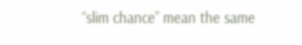“slim chance” mean the same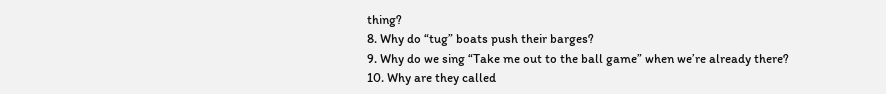thing?
8. Why do “tug” boats push their barges?
9. Why do we sing “Take me out to the ball game” when we’re already there?
10. Why are they called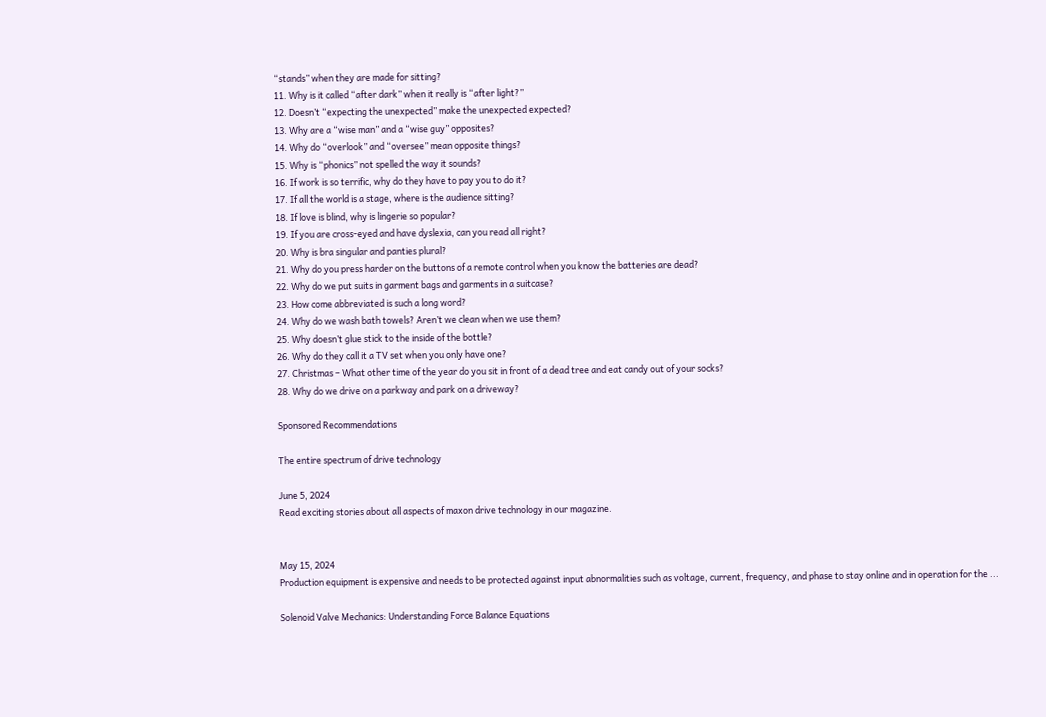“stands” when they are made for sitting?
11. Why is it called “after dark” when it really is “after light?”
12. Doesn’t “expecting the unexpected” make the unexpected expected?
13. Why are a “wise man” and a “wise guy” opposites?
14. Why do “overlook” and “oversee” mean opposite things?
15. Why is “phonics” not spelled the way it sounds?
16. If work is so terrific, why do they have to pay you to do it?
17. If all the world is a stage, where is the audience sitting?
18. If love is blind, why is lingerie so popular?
19. If you are cross-eyed and have dyslexia, can you read all right?
20. Why is bra singular and panties plural?
21. Why do you press harder on the buttons of a remote control when you know the batteries are dead?
22. Why do we put suits in garment bags and garments in a suitcase?
23. How come abbreviated is such a long word?
24. Why do we wash bath towels? Aren’t we clean when we use them?
25. Why doesn’t glue stick to the inside of the bottle?
26. Why do they call it a TV set when you only have one?
27. Christmas – What other time of the year do you sit in front of a dead tree and eat candy out of your socks?
28. Why do we drive on a parkway and park on a driveway?

Sponsored Recommendations

The entire spectrum of drive technology

June 5, 2024
Read exciting stories about all aspects of maxon drive technology in our magazine.


May 15, 2024
Production equipment is expensive and needs to be protected against input abnormalities such as voltage, current, frequency, and phase to stay online and in operation for the ...

Solenoid Valve Mechanics: Understanding Force Balance Equations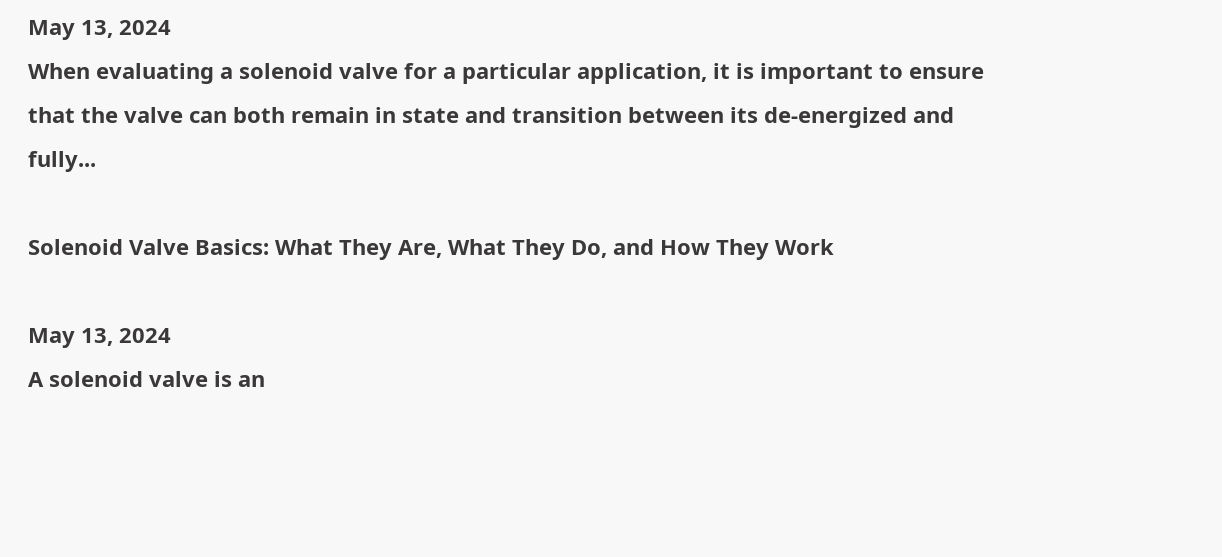May 13, 2024
When evaluating a solenoid valve for a particular application, it is important to ensure that the valve can both remain in state and transition between its de-energized and fully...

Solenoid Valve Basics: What They Are, What They Do, and How They Work

May 13, 2024
A solenoid valve is an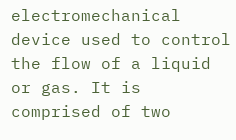electromechanical device used to control the flow of a liquid or gas. It is comprised of two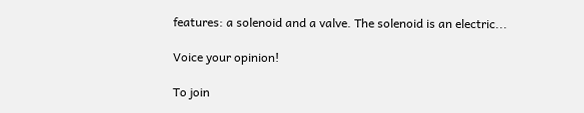features: a solenoid and a valve. The solenoid is an electric...

Voice your opinion!

To join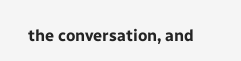the conversation, and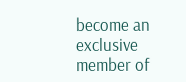become an exclusive member of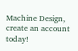Machine Design, create an account today!